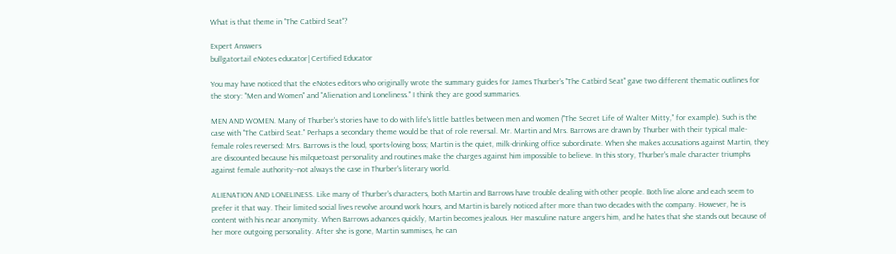What is that theme in "The Catbird Seat"?

Expert Answers
bullgatortail eNotes educator| Certified Educator

You may have noticed that the eNotes editors who originally wrote the summary guides for James Thurber's "The Catbird Seat" gave two different thematic outlines for the story: "Men and Women" and "Alienation and Loneliness." I think they are good summaries.

MEN AND WOMEN. Many of Thurber's stories have to do with life's little battles between men and women ("The Secret Life of Walter Mitty," for example). Such is the case with "The Catbird Seat." Perhaps a secondary theme would be that of role reversal. Mr. Martin and Mrs. Barrows are drawn by Thurber with their typical male-female roles reversed: Mrs. Barrows is the loud, sports-loving boss; Martin is the quiet, milk-drinking office subordinate. When she makes accusations against Martin, they are discounted because his milquetoast personality and routines make the charges against him impossible to believe. In this story, Thurber's male character triumphs against female authority--not always the case in Thurber's literary world.

ALIENATION AND LONELINESS. Like many of Thurber's characters, both Martin and Barrows have trouble dealing with other people. Both live alone and each seem to prefer it that way. Their limited social lives revolve around work hours, and Martin is barely noticed after more than two decades with the company. However, he is content with his near anonymity. When Barrows advances quickly, Martin becomes jealous. Her masculine nature angers him, and he hates that she stands out because of her more outgoing personality. After she is gone, Martin summises, he can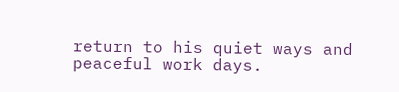return to his quiet ways and peaceful work days.